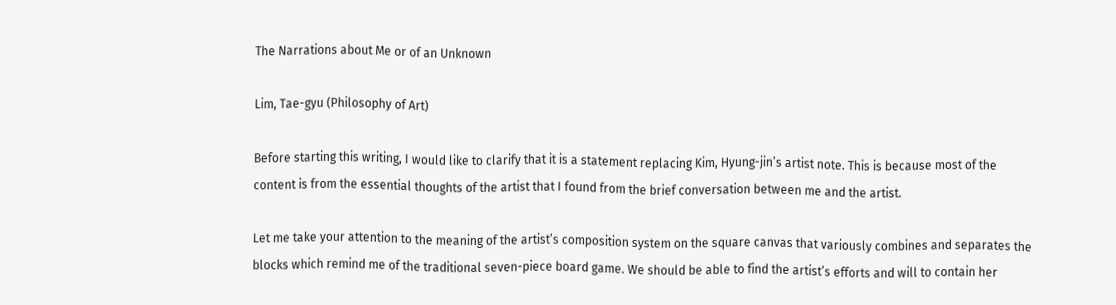The Narrations about Me or of an Unknown

Lim, Tae-gyu (Philosophy of Art)

Before starting this writing, I would like to clarify that it is a statement replacing Kim, Hyung-jin’s artist note. This is because most of the content is from the essential thoughts of the artist that I found from the brief conversation between me and the artist.

Let me take your attention to the meaning of the artist’s composition system on the square canvas that variously combines and separates the blocks which remind me of the traditional seven-piece board game. We should be able to find the artist’s efforts and will to contain her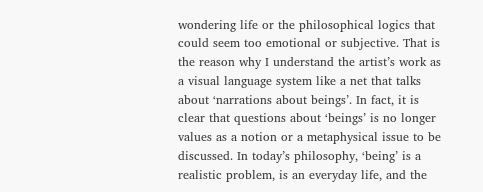wondering life or the philosophical logics that could seem too emotional or subjective. That is the reason why I understand the artist’s work as a visual language system like a net that talks about ‘narrations about beings’. In fact, it is clear that questions about ‘beings’ is no longer values as a notion or a metaphysical issue to be discussed. In today’s philosophy, ‘being’ is a realistic problem, is an everyday life, and the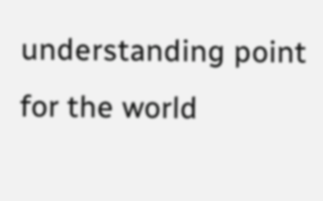understanding point for the world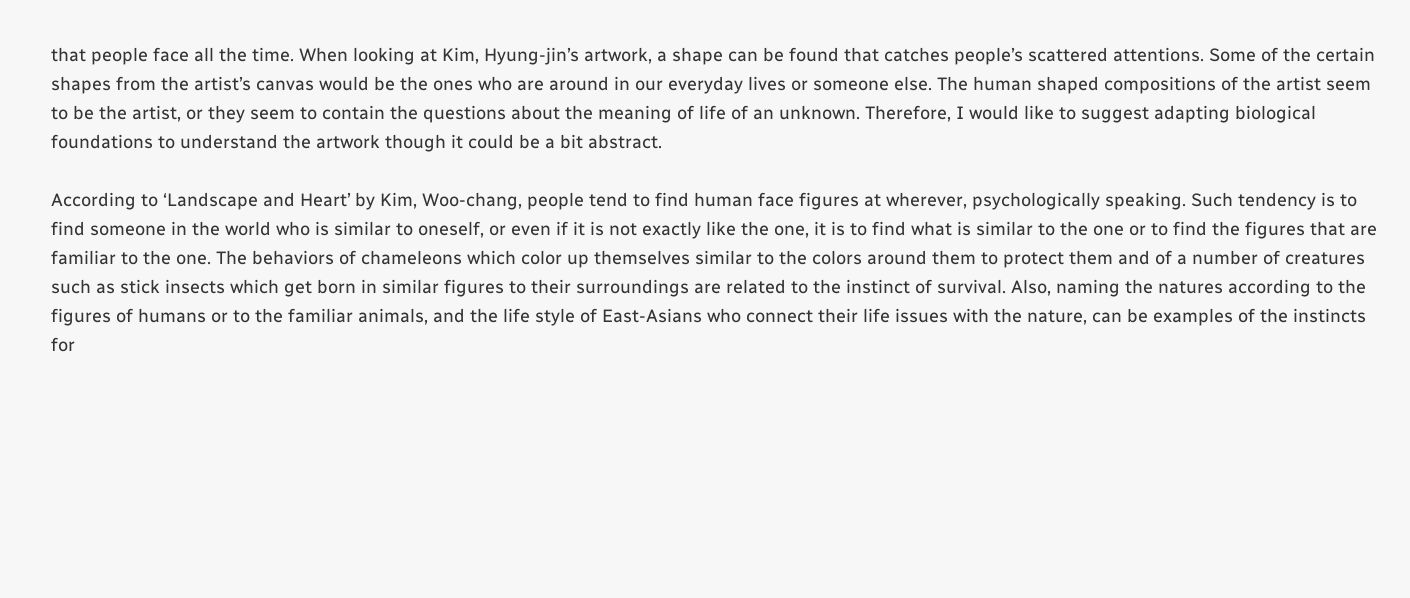that people face all the time. When looking at Kim, Hyung-jin’s artwork, a shape can be found that catches people’s scattered attentions. Some of the certain shapes from the artist’s canvas would be the ones who are around in our everyday lives or someone else. The human shaped compositions of the artist seem to be the artist, or they seem to contain the questions about the meaning of life of an unknown. Therefore, I would like to suggest adapting biological foundations to understand the artwork though it could be a bit abstract.

According to ‘Landscape and Heart’ by Kim, Woo-chang, people tend to find human face figures at wherever, psychologically speaking. Such tendency is to find someone in the world who is similar to oneself, or even if it is not exactly like the one, it is to find what is similar to the one or to find the figures that are familiar to the one. The behaviors of chameleons which color up themselves similar to the colors around them to protect them and of a number of creatures such as stick insects which get born in similar figures to their surroundings are related to the instinct of survival. Also, naming the natures according to the figures of humans or to the familiar animals, and the life style of East-Asians who connect their life issues with the nature, can be examples of the instincts for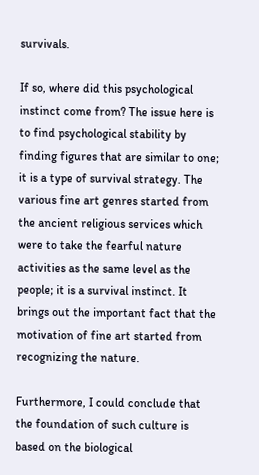survivals.

If so, where did this psychological instinct come from? The issue here is to find psychological stability by finding figures that are similar to one; it is a type of survival strategy. The various fine art genres started from the ancient religious services which were to take the fearful nature activities as the same level as the people; it is a survival instinct. It brings out the important fact that the motivation of fine art started from recognizing the nature.

Furthermore, I could conclude that the foundation of such culture is based on the biological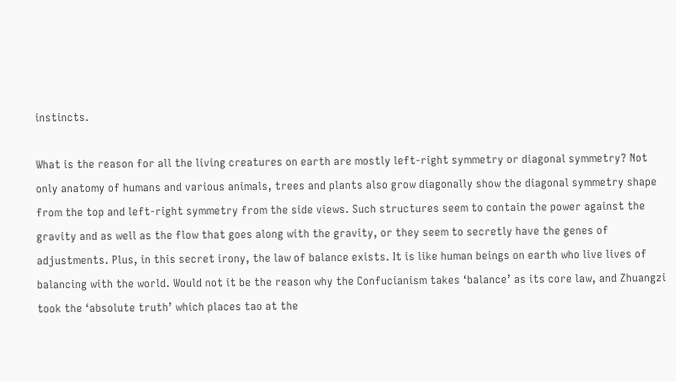instincts.

What is the reason for all the living creatures on earth are mostly left-right symmetry or diagonal symmetry? Not only anatomy of humans and various animals, trees and plants also grow diagonally show the diagonal symmetry shape from the top and left-right symmetry from the side views. Such structures seem to contain the power against the gravity and as well as the flow that goes along with the gravity, or they seem to secretly have the genes of adjustments. Plus, in this secret irony, the law of balance exists. It is like human beings on earth who live lives of balancing with the world. Would not it be the reason why the Confucianism takes ‘balance’ as its core law, and Zhuangzi took the ‘absolute truth’ which places tao at the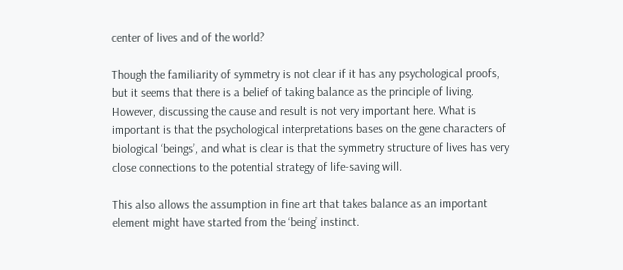center of lives and of the world?

Though the familiarity of symmetry is not clear if it has any psychological proofs, but it seems that there is a belief of taking balance as the principle of living. However, discussing the cause and result is not very important here. What is important is that the psychological interpretations bases on the gene characters of biological ‘beings’, and what is clear is that the symmetry structure of lives has very close connections to the potential strategy of life-saving will.

This also allows the assumption in fine art that takes balance as an important element might have started from the ‘being’ instinct.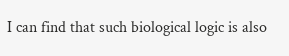I can find that such biological logic is also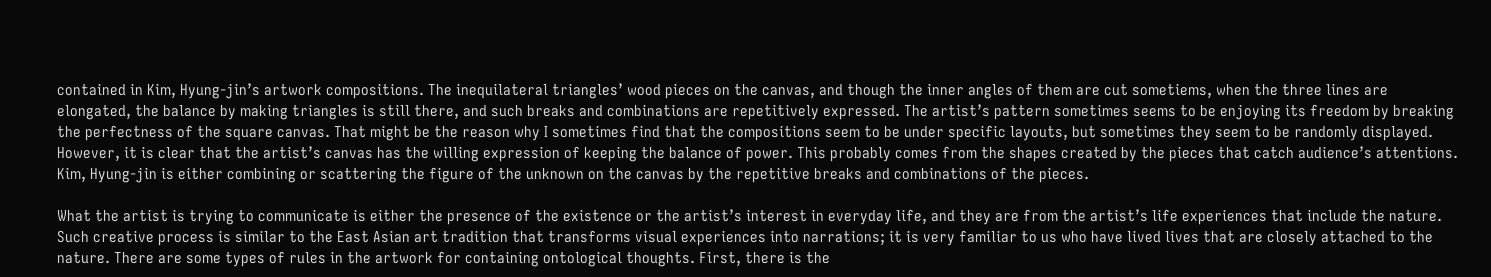contained in Kim, Hyung-jin’s artwork compositions. The inequilateral triangles’ wood pieces on the canvas, and though the inner angles of them are cut sometiems, when the three lines are elongated, the balance by making triangles is still there, and such breaks and combinations are repetitively expressed. The artist’s pattern sometimes seems to be enjoying its freedom by breaking the perfectness of the square canvas. That might be the reason why I sometimes find that the compositions seem to be under specific layouts, but sometimes they seem to be randomly displayed. However, it is clear that the artist’s canvas has the willing expression of keeping the balance of power. This probably comes from the shapes created by the pieces that catch audience’s attentions. Kim, Hyung-jin is either combining or scattering the figure of the unknown on the canvas by the repetitive breaks and combinations of the pieces.

What the artist is trying to communicate is either the presence of the existence or the artist’s interest in everyday life, and they are from the artist’s life experiences that include the nature. Such creative process is similar to the East Asian art tradition that transforms visual experiences into narrations; it is very familiar to us who have lived lives that are closely attached to the nature. There are some types of rules in the artwork for containing ontological thoughts. First, there is the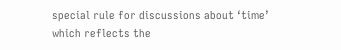special rule for discussions about ‘time’ which reflects the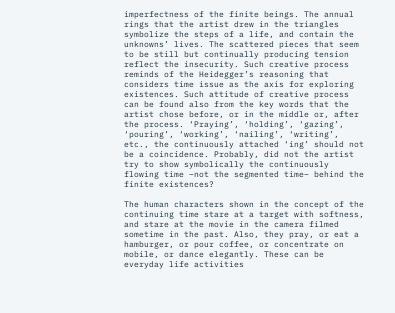imperfectness of the finite beings. The annual rings that the artist drew in the triangles symbolize the steps of a life, and contain the unknowns’ lives. The scattered pieces that seem to be still but continually producing tension reflect the insecurity. Such creative process reminds of the Heidegger’s reasoning that considers time issue as the axis for exploring existences. Such attitude of creative process can be found also from the key words that the artist chose before, or in the middle or, after the process. ‘Praying’, ‘holding’, ‘gazing’, ‘pouring’, ‘working’, ‘nailing’, ‘writing’, etc., the continuously attached ‘ing’ should not be a coincidence. Probably, did not the artist try to show symbolically the continuously flowing time –not the segmented time– behind the finite existences?

The human characters shown in the concept of the continuing time stare at a target with softness, and stare at the movie in the camera filmed sometime in the past. Also, they pray, or eat a hamburger, or pour coffee, or concentrate on mobile, or dance elegantly. These can be everyday life activities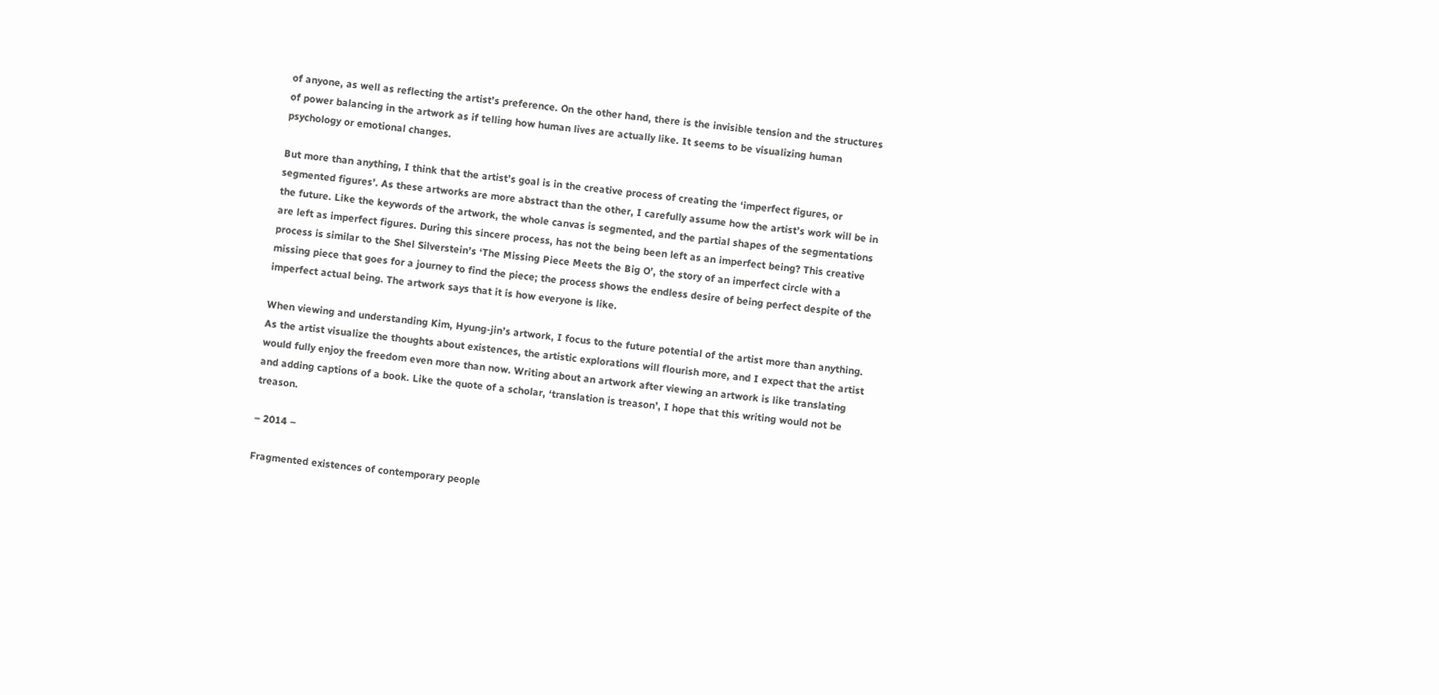of anyone, as well as reflecting the artist’s preference. On the other hand, there is the invisible tension and the structures of power balancing in the artwork as if telling how human lives are actually like. It seems to be visualizing human psychology or emotional changes.

But more than anything, I think that the artist’s goal is in the creative process of creating the ‘imperfect figures, or segmented figures’. As these artworks are more abstract than the other, I carefully assume how the artist’s work will be in the future. Like the keywords of the artwork, the whole canvas is segmented, and the partial shapes of the segmentations are left as imperfect figures. During this sincere process, has not the being been left as an imperfect being? This creative process is similar to the Shel Silverstein’s ‘The Missing Piece Meets the Big O’, the story of an imperfect circle with a missing piece that goes for a journey to find the piece; the process shows the endless desire of being perfect despite of the imperfect actual being. The artwork says that it is how everyone is like.

When viewing and understanding Kim, Hyung-jin’s artwork, I focus to the future potential of the artist more than anything. As the artist visualize the thoughts about existences, the artistic explorations will flourish more, and I expect that the artist would fully enjoy the freedom even more than now. Writing about an artwork after viewing an artwork is like translating and adding captions of a book. Like the quote of a scholar, ‘translation is treason’, I hope that this writing would not be treason.

– 2014 –

Fragmented existences of contemporary people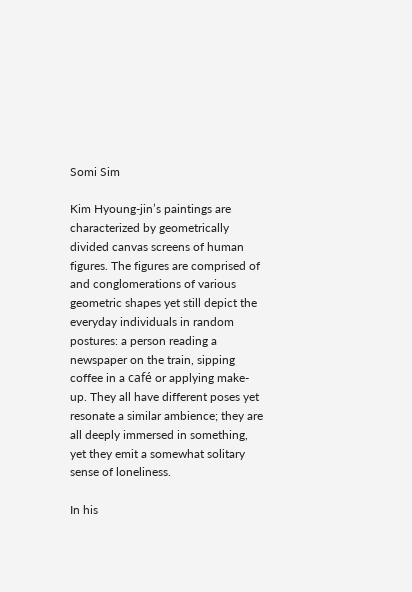Somi Sim

Kim Hyoung-jin’s paintings are characterized by geometrically divided canvas screens of human figures. The figures are comprised of and conglomerations of various geometric shapes yet still depict the everyday individuals in random postures: a person reading a newspaper on the train, sipping coffee in a café or applying make-up. They all have different poses yet resonate a similar ambience; they are all deeply immersed in something, yet they emit a somewhat solitary sense of loneliness.

In his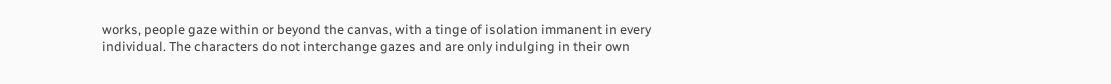works, people gaze within or beyond the canvas, with a tinge of isolation immanent in every individual. The characters do not interchange gazes and are only indulging in their own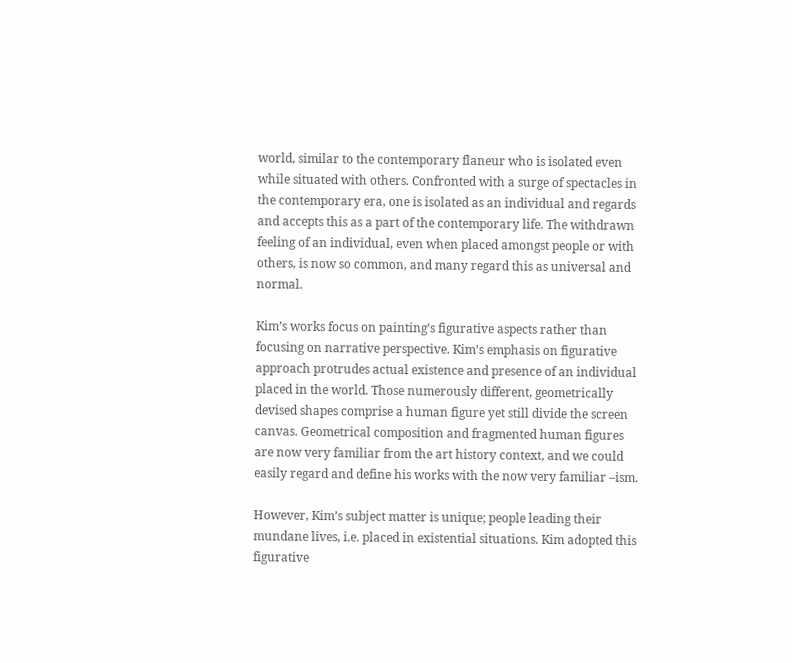world, similar to the contemporary flaneur who is isolated even while situated with others. Confronted with a surge of spectacles in the contemporary era, one is isolated as an individual and regards and accepts this as a part of the contemporary life. The withdrawn feeling of an individual, even when placed amongst people or with others, is now so common, and many regard this as universal and normal.

Kim’s works focus on painting’s figurative aspects rather than focusing on narrative perspective. Kim’s emphasis on figurative approach protrudes actual existence and presence of an individual placed in the world. Those numerously different, geometrically devised shapes comprise a human figure yet still divide the screen canvas. Geometrical composition and fragmented human figures are now very familiar from the art history context, and we could easily regard and define his works with the now very familiar –ism.

However, Kim’s subject matter is unique; people leading their mundane lives, i.e. placed in existential situations. Kim adopted this figurative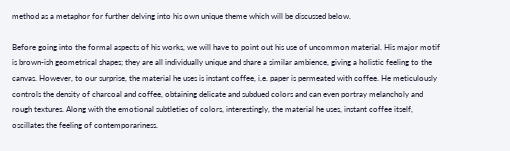method as a metaphor for further delving into his own unique theme which will be discussed below.

Before going into the formal aspects of his works, we will have to point out his use of uncommon material. His major motif is brown-ish geometrical shapes; they are all individually unique and share a similar ambience, giving a holistic feeling to the canvas. However, to our surprise, the material he uses is instant coffee, i.e. paper is permeated with coffee. He meticulously controls the density of charcoal and coffee, obtaining delicate and subdued colors and can even portray melancholy and rough textures. Along with the emotional subtleties of colors, interestingly, the material he uses, instant coffee itself, oscillates the feeling of contemporariness.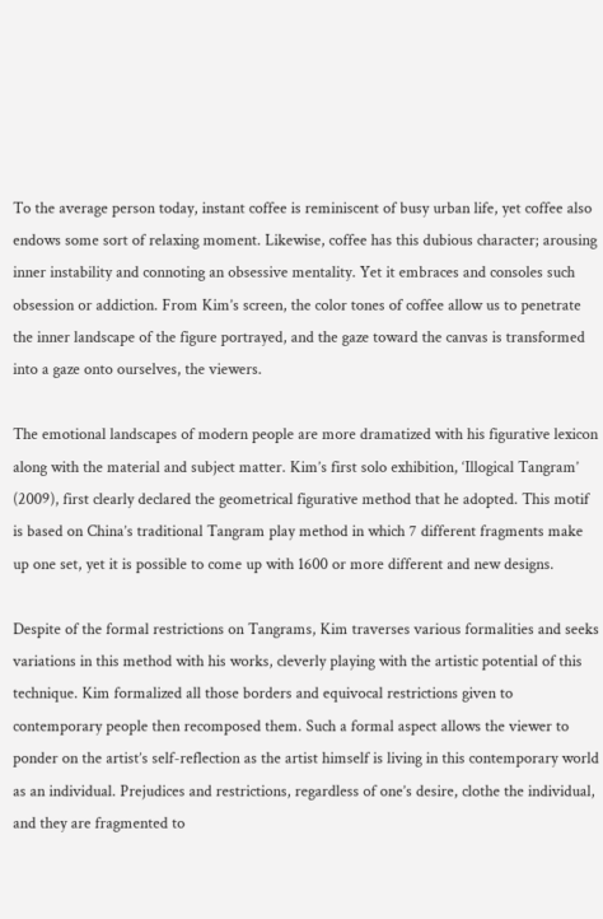To the average person today, instant coffee is reminiscent of busy urban life, yet coffee also endows some sort of relaxing moment. Likewise, coffee has this dubious character; arousing inner instability and connoting an obsessive mentality. Yet it embraces and consoles such obsession or addiction. From Kim’s screen, the color tones of coffee allow us to penetrate the inner landscape of the figure portrayed, and the gaze toward the canvas is transformed into a gaze onto ourselves, the viewers.

The emotional landscapes of modern people are more dramatized with his figurative lexicon along with the material and subject matter. Kim’s first solo exhibition, ‘Illogical Tangram’ (2009), first clearly declared the geometrical figurative method that he adopted. This motif is based on China’s traditional Tangram play method in which 7 different fragments make up one set, yet it is possible to come up with 1600 or more different and new designs.

Despite of the formal restrictions on Tangrams, Kim traverses various formalities and seeks variations in this method with his works, cleverly playing with the artistic potential of this technique. Kim formalized all those borders and equivocal restrictions given to contemporary people then recomposed them. Such a formal aspect allows the viewer to ponder on the artist’s self-reflection as the artist himself is living in this contemporary world as an individual. Prejudices and restrictions, regardless of one’s desire, clothe the individual, and they are fragmented to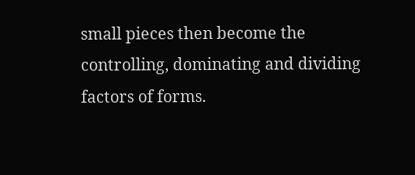small pieces then become the controlling, dominating and dividing factors of forms.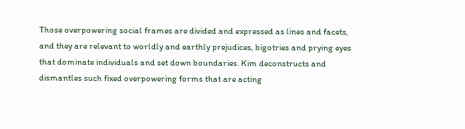Those overpowering social frames are divided and expressed as lines and facets, and they are relevant to worldly and earthly prejudices, bigotries and prying eyes that dominate individuals and set down boundaries. Kim deconstructs and dismantles such fixed overpowering forms that are acting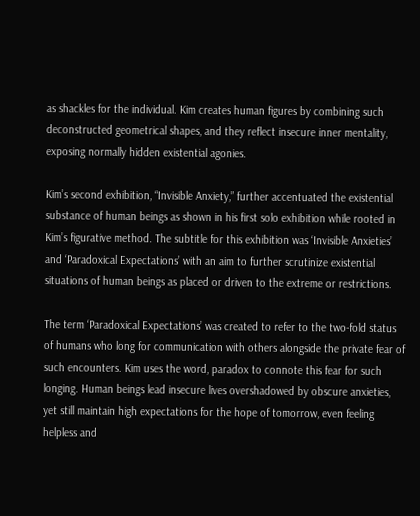as shackles for the individual. Kim creates human figures by combining such deconstructed geometrical shapes, and they reflect insecure inner mentality, exposing normally hidden existential agonies.

Kim’s second exhibition, “Invisible Anxiety,” further accentuated the existential substance of human beings as shown in his first solo exhibition while rooted in Kim’s figurative method. The subtitle for this exhibition was ‘Invisible Anxieties’ and ‘Paradoxical Expectations’ with an aim to further scrutinize existential situations of human beings as placed or driven to the extreme or restrictions.

The term ‘Paradoxical Expectations’ was created to refer to the two-fold status of humans who long for communication with others alongside the private fear of such encounters. Kim uses the word, paradox to connote this fear for such longing. Human beings lead insecure lives overshadowed by obscure anxieties, yet still maintain high expectations for the hope of tomorrow, even feeling helpless and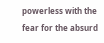powerless with the fear for the absurd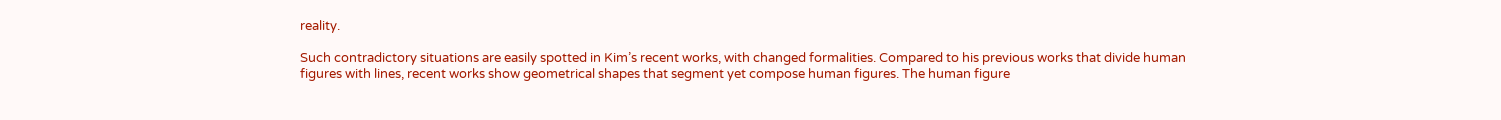reality.

Such contradictory situations are easily spotted in Kim’s recent works, with changed formalities. Compared to his previous works that divide human figures with lines, recent works show geometrical shapes that segment yet compose human figures. The human figure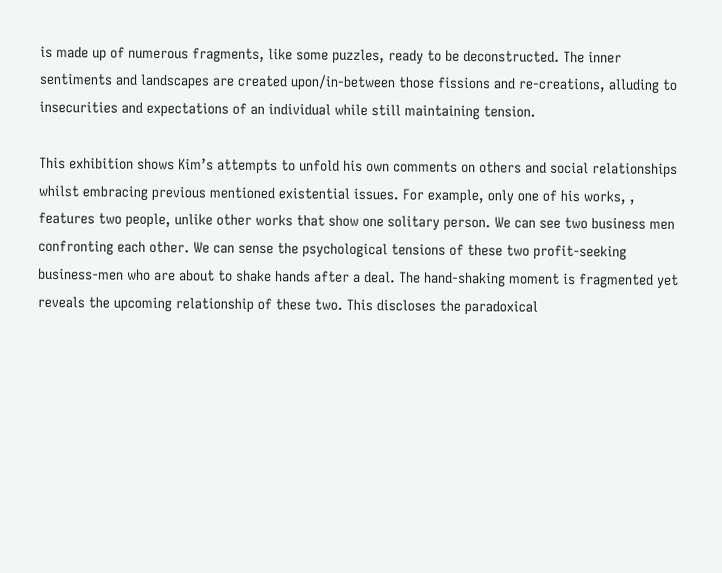is made up of numerous fragments, like some puzzles, ready to be deconstructed. The inner sentiments and landscapes are created upon/in-between those fissions and re-creations, alluding to insecurities and expectations of an individual while still maintaining tension.

This exhibition shows Kim’s attempts to unfold his own comments on others and social relationships whilst embracing previous mentioned existential issues. For example, only one of his works, , features two people, unlike other works that show one solitary person. We can see two business men confronting each other. We can sense the psychological tensions of these two profit-seeking business-men who are about to shake hands after a deal. The hand-shaking moment is fragmented yet reveals the upcoming relationship of these two. This discloses the paradoxical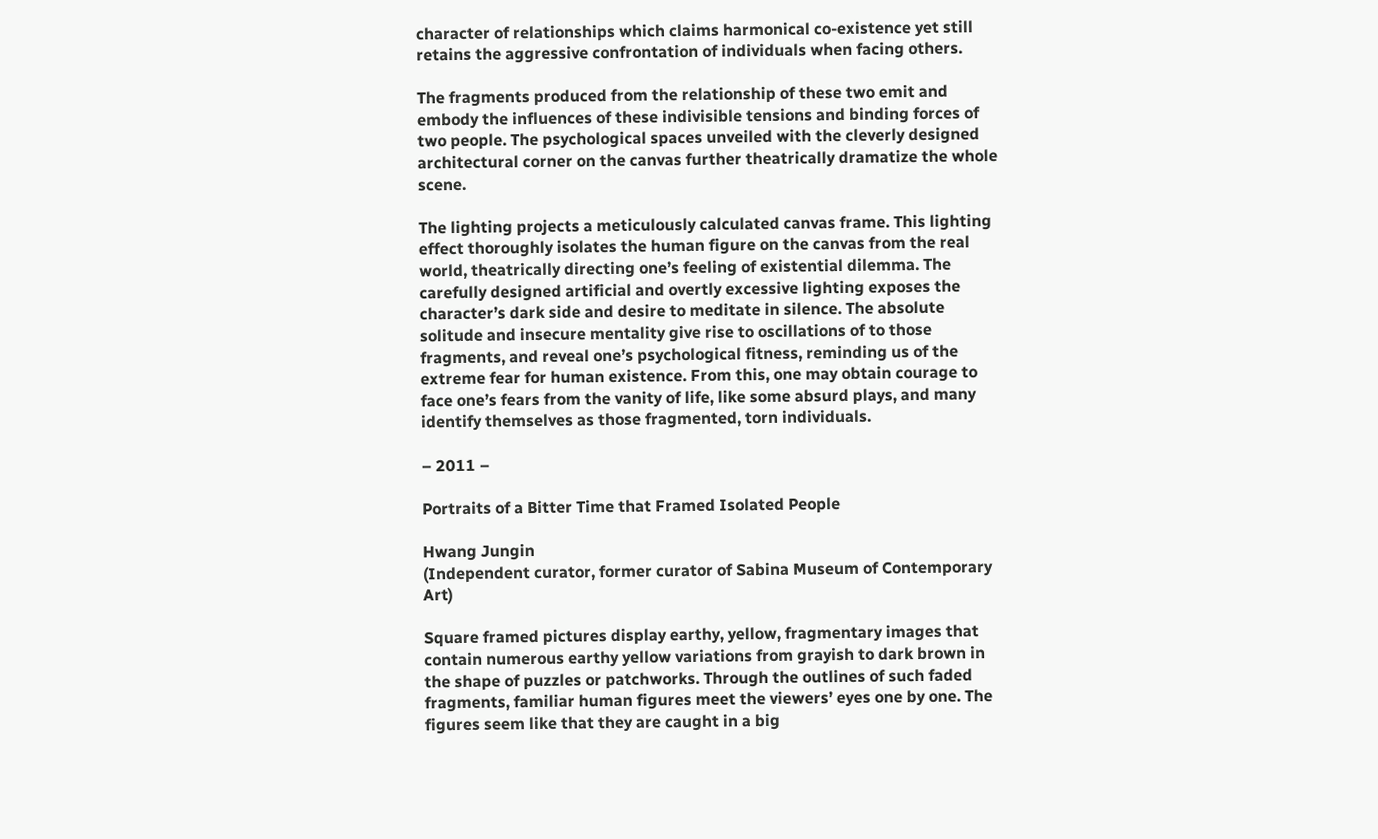character of relationships which claims harmonical co-existence yet still retains the aggressive confrontation of individuals when facing others.

The fragments produced from the relationship of these two emit and embody the influences of these indivisible tensions and binding forces of two people. The psychological spaces unveiled with the cleverly designed architectural corner on the canvas further theatrically dramatize the whole scene.

The lighting projects a meticulously calculated canvas frame. This lighting effect thoroughly isolates the human figure on the canvas from the real world, theatrically directing one’s feeling of existential dilemma. The carefully designed artificial and overtly excessive lighting exposes the character’s dark side and desire to meditate in silence. The absolute solitude and insecure mentality give rise to oscillations of to those fragments, and reveal one’s psychological fitness, reminding us of the extreme fear for human existence. From this, one may obtain courage to face one’s fears from the vanity of life, like some absurd plays, and many identify themselves as those fragmented, torn individuals.

– 2011 –

Portraits of a Bitter Time that Framed Isolated People

Hwang Jungin
(Independent curator, former curator of Sabina Museum of Contemporary Art)

Square framed pictures display earthy, yellow, fragmentary images that contain numerous earthy yellow variations from grayish to dark brown in the shape of puzzles or patchworks. Through the outlines of such faded fragments, familiar human figures meet the viewers’ eyes one by one. The figures seem like that they are caught in a big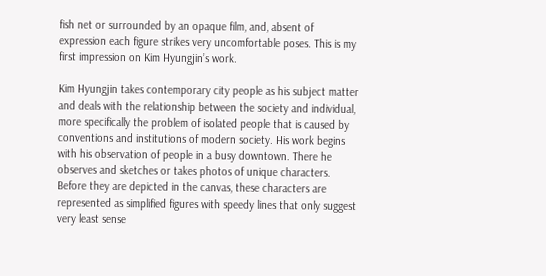fish net or surrounded by an opaque film, and, absent of expression each figure strikes very uncomfortable poses. This is my first impression on Kim Hyungjin’s work.

Kim Hyungjin takes contemporary city people as his subject matter and deals with the relationship between the society and individual, more specifically the problem of isolated people that is caused by conventions and institutions of modern society. His work begins with his observation of people in a busy downtown. There he observes and sketches or takes photos of unique characters. Before they are depicted in the canvas, these characters are represented as simplified figures with speedy lines that only suggest very least sense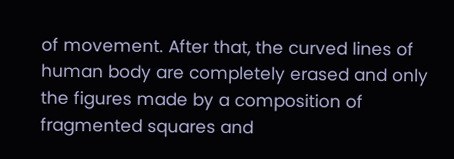of movement. After that, the curved lines of human body are completely erased and only the figures made by a composition of fragmented squares and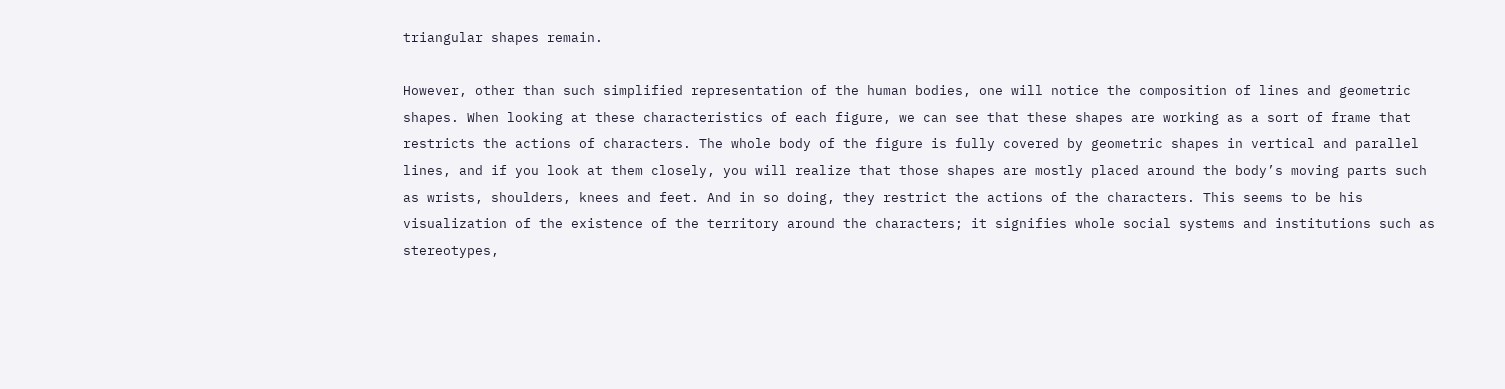triangular shapes remain.

However, other than such simplified representation of the human bodies, one will notice the composition of lines and geometric shapes. When looking at these characteristics of each figure, we can see that these shapes are working as a sort of frame that restricts the actions of characters. The whole body of the figure is fully covered by geometric shapes in vertical and parallel lines, and if you look at them closely, you will realize that those shapes are mostly placed around the body’s moving parts such as wrists, shoulders, knees and feet. And in so doing, they restrict the actions of the characters. This seems to be his visualization of the existence of the territory around the characters; it signifies whole social systems and institutions such as stereotypes,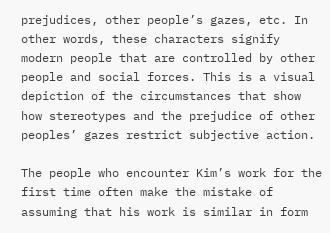prejudices, other people’s gazes, etc. In other words, these characters signify modern people that are controlled by other people and social forces. This is a visual depiction of the circumstances that show how stereotypes and the prejudice of other peoples’ gazes restrict subjective action.

The people who encounter Kim’s work for the first time often make the mistake of assuming that his work is similar in form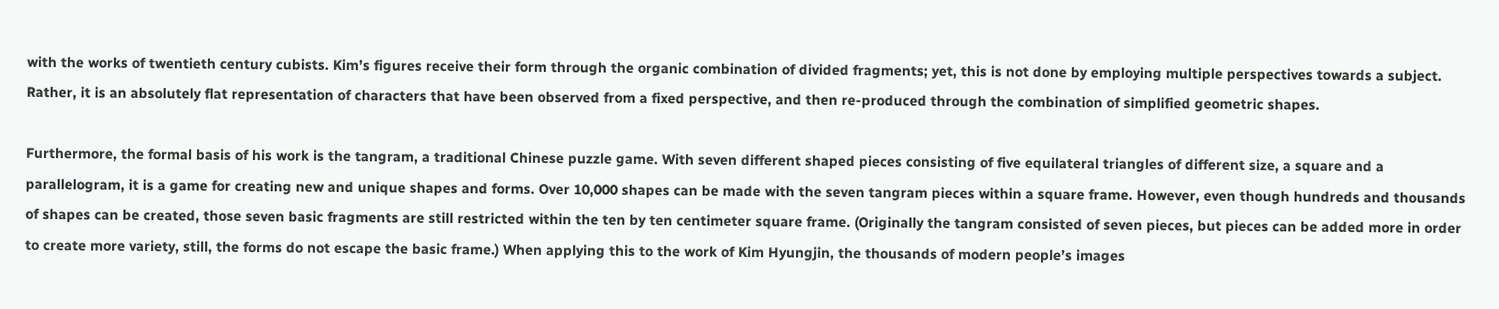with the works of twentieth century cubists. Kim’s figures receive their form through the organic combination of divided fragments; yet, this is not done by employing multiple perspectives towards a subject. Rather, it is an absolutely flat representation of characters that have been observed from a fixed perspective, and then re-produced through the combination of simplified geometric shapes.

Furthermore, the formal basis of his work is the tangram, a traditional Chinese puzzle game. With seven different shaped pieces consisting of five equilateral triangles of different size, a square and a parallelogram, it is a game for creating new and unique shapes and forms. Over 10,000 shapes can be made with the seven tangram pieces within a square frame. However, even though hundreds and thousands of shapes can be created, those seven basic fragments are still restricted within the ten by ten centimeter square frame. (Originally the tangram consisted of seven pieces, but pieces can be added more in order to create more variety, still, the forms do not escape the basic frame.) When applying this to the work of Kim Hyungjin, the thousands of modern people’s images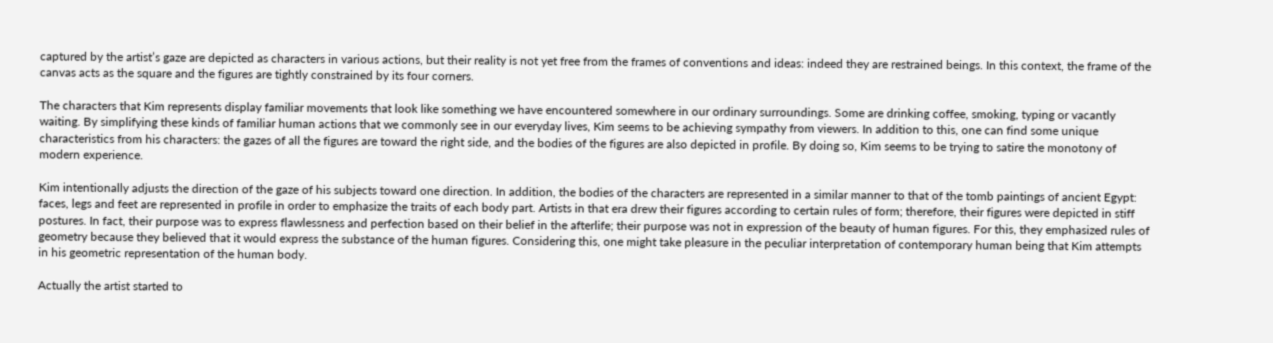captured by the artist’s gaze are depicted as characters in various actions, but their reality is not yet free from the frames of conventions and ideas: indeed they are restrained beings. In this context, the frame of the canvas acts as the square and the figures are tightly constrained by its four corners.

The characters that Kim represents display familiar movements that look like something we have encountered somewhere in our ordinary surroundings. Some are drinking coffee, smoking, typing or vacantly waiting. By simplifying these kinds of familiar human actions that we commonly see in our everyday lives, Kim seems to be achieving sympathy from viewers. In addition to this, one can find some unique characteristics from his characters: the gazes of all the figures are toward the right side, and the bodies of the figures are also depicted in profile. By doing so, Kim seems to be trying to satire the monotony of modern experience.

Kim intentionally adjusts the direction of the gaze of his subjects toward one direction. In addition, the bodies of the characters are represented in a similar manner to that of the tomb paintings of ancient Egypt: faces, legs and feet are represented in profile in order to emphasize the traits of each body part. Artists in that era drew their figures according to certain rules of form; therefore, their figures were depicted in stiff postures. In fact, their purpose was to express flawlessness and perfection based on their belief in the afterlife; their purpose was not in expression of the beauty of human figures. For this, they emphasized rules of geometry because they believed that it would express the substance of the human figures. Considering this, one might take pleasure in the peculiar interpretation of contemporary human being that Kim attempts in his geometric representation of the human body.

Actually the artist started to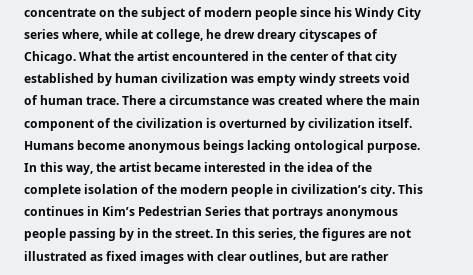concentrate on the subject of modern people since his Windy City series where, while at college, he drew dreary cityscapes of Chicago. What the artist encountered in the center of that city established by human civilization was empty windy streets void of human trace. There a circumstance was created where the main component of the civilization is overturned by civilization itself. Humans become anonymous beings lacking ontological purpose. In this way, the artist became interested in the idea of the complete isolation of the modern people in civilization’s city. This continues in Kim’s Pedestrian Series that portrays anonymous people passing by in the street. In this series, the figures are not illustrated as fixed images with clear outlines, but are rather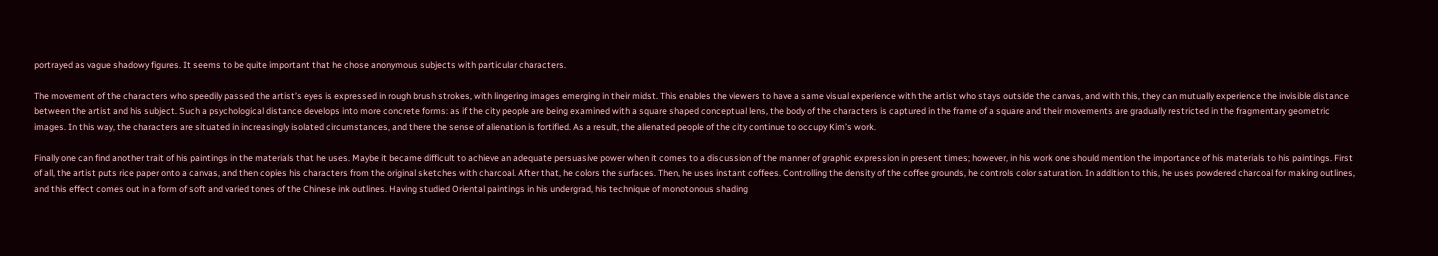portrayed as vague shadowy figures. It seems to be quite important that he chose anonymous subjects with particular characters.

The movement of the characters who speedily passed the artist’s eyes is expressed in rough brush strokes, with lingering images emerging in their midst. This enables the viewers to have a same visual experience with the artist who stays outside the canvas, and with this, they can mutually experience the invisible distance between the artist and his subject. Such a psychological distance develops into more concrete forms: as if the city people are being examined with a square shaped conceptual lens, the body of the characters is captured in the frame of a square and their movements are gradually restricted in the fragmentary geometric images. In this way, the characters are situated in increasingly isolated circumstances, and there the sense of alienation is fortified. As a result, the alienated people of the city continue to occupy Kim’s work.

Finally one can find another trait of his paintings in the materials that he uses. Maybe it became difficult to achieve an adequate persuasive power when it comes to a discussion of the manner of graphic expression in present times; however, in his work one should mention the importance of his materials to his paintings. First of all, the artist puts rice paper onto a canvas, and then copies his characters from the original sketches with charcoal. After that, he colors the surfaces. Then, he uses instant coffees. Controlling the density of the coffee grounds, he controls color saturation. In addition to this, he uses powdered charcoal for making outlines, and this effect comes out in a form of soft and varied tones of the Chinese ink outlines. Having studied Oriental paintings in his undergrad, his technique of monotonous shading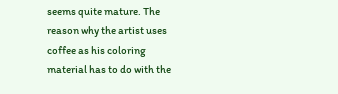seems quite mature. The reason why the artist uses coffee as his coloring material has to do with the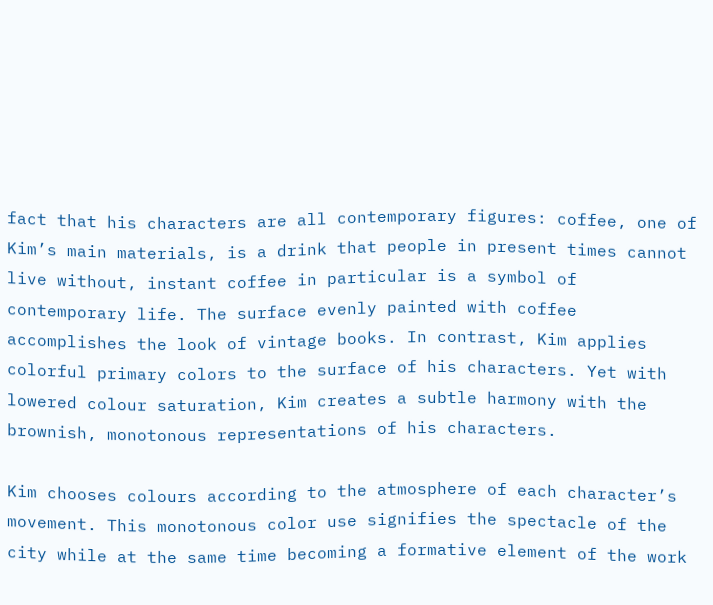fact that his characters are all contemporary figures: coffee, one of Kim’s main materials, is a drink that people in present times cannot live without, instant coffee in particular is a symbol of contemporary life. The surface evenly painted with coffee accomplishes the look of vintage books. In contrast, Kim applies colorful primary colors to the surface of his characters. Yet with lowered colour saturation, Kim creates a subtle harmony with the brownish, monotonous representations of his characters.

Kim chooses colours according to the atmosphere of each character’s movement. This monotonous color use signifies the spectacle of the city while at the same time becoming a formative element of the work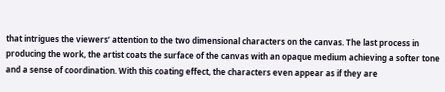that intrigues the viewers’ attention to the two dimensional characters on the canvas. The last process in producing the work, the artist coats the surface of the canvas with an opaque medium achieving a softer tone and a sense of coordination. With this coating effect, the characters even appear as if they are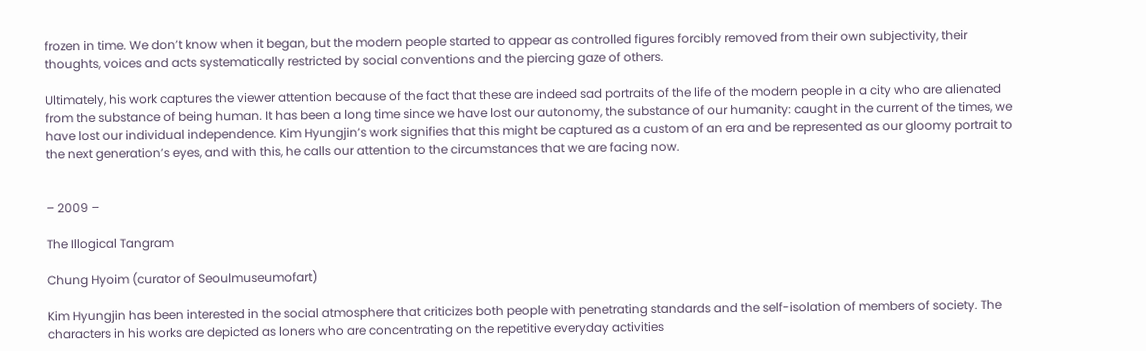frozen in time. We don’t know when it began, but the modern people started to appear as controlled figures forcibly removed from their own subjectivity, their thoughts, voices and acts systematically restricted by social conventions and the piercing gaze of others.

Ultimately, his work captures the viewer attention because of the fact that these are indeed sad portraits of the life of the modern people in a city who are alienated from the substance of being human. It has been a long time since we have lost our autonomy, the substance of our humanity: caught in the current of the times, we have lost our individual independence. Kim Hyungjin’s work signifies that this might be captured as a custom of an era and be represented as our gloomy portrait to the next generation’s eyes, and with this, he calls our attention to the circumstances that we are facing now.


– 2009 –

The Illogical Tangram

Chung Hyoim (curator of Seoulmuseumofart)

Kim Hyungjin has been interested in the social atmosphere that criticizes both people with penetrating standards and the self-isolation of members of society. The characters in his works are depicted as loners who are concentrating on the repetitive everyday activities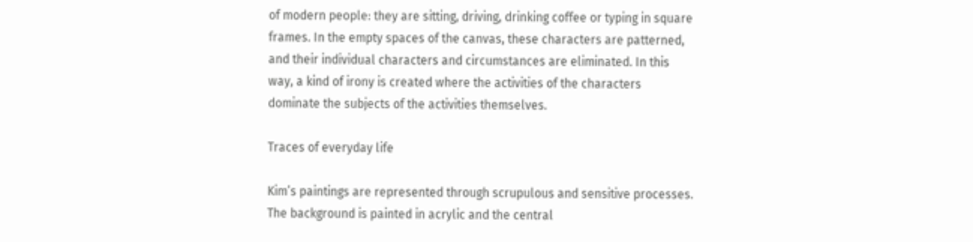of modern people: they are sitting, driving, drinking coffee or typing in square frames. In the empty spaces of the canvas, these characters are patterned, and their individual characters and circumstances are eliminated. In this way, a kind of irony is created where the activities of the characters dominate the subjects of the activities themselves.

Traces of everyday life

Kim’s paintings are represented through scrupulous and sensitive processes. The background is painted in acrylic and the central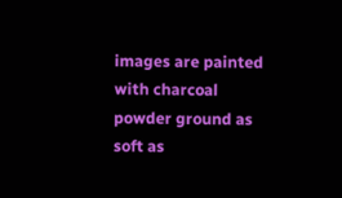images are painted with charcoal powder ground as soft as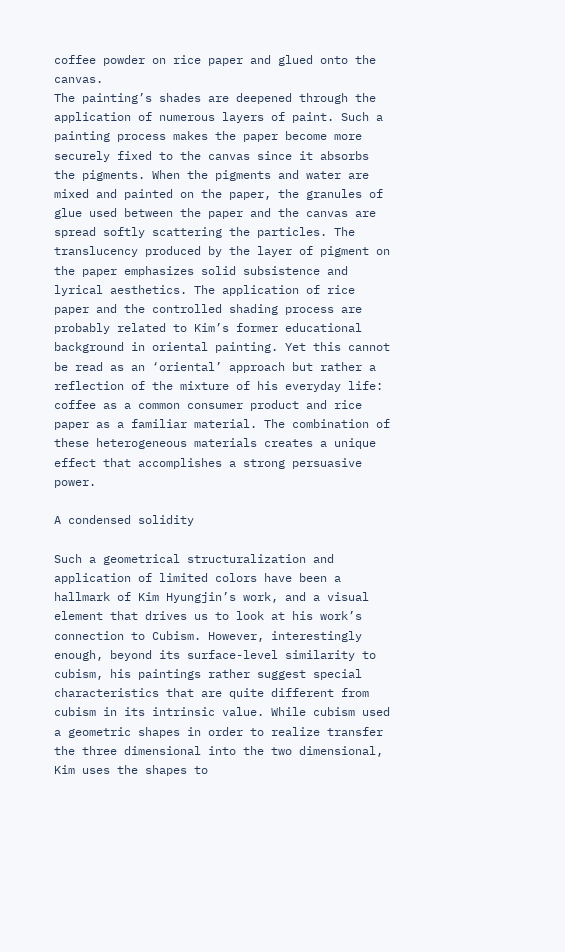coffee powder on rice paper and glued onto the canvas.
The painting’s shades are deepened through the application of numerous layers of paint. Such a painting process makes the paper become more securely fixed to the canvas since it absorbs the pigments. When the pigments and water are mixed and painted on the paper, the granules of glue used between the paper and the canvas are spread softly scattering the particles. The translucency produced by the layer of pigment on the paper emphasizes solid subsistence and lyrical aesthetics. The application of rice paper and the controlled shading process are probably related to Kim’s former educational background in oriental painting. Yet this cannot be read as an ‘oriental’ approach but rather a reflection of the mixture of his everyday life: coffee as a common consumer product and rice paper as a familiar material. The combination of these heterogeneous materials creates a unique effect that accomplishes a strong persuasive power.

A condensed solidity

Such a geometrical structuralization and application of limited colors have been a hallmark of Kim Hyungjin’s work, and a visual element that drives us to look at his work’s connection to Cubism. However, interestingly enough, beyond its surface-level similarity to cubism, his paintings rather suggest special characteristics that are quite different from cubism in its intrinsic value. While cubism used a geometric shapes in order to realize transfer the three dimensional into the two dimensional, Kim uses the shapes to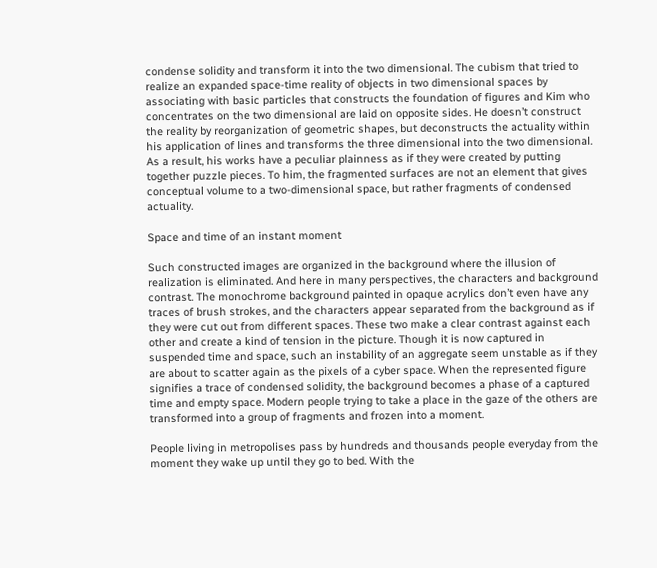condense solidity and transform it into the two dimensional. The cubism that tried to realize an expanded space-time reality of objects in two dimensional spaces by associating with basic particles that constructs the foundation of figures and Kim who concentrates on the two dimensional are laid on opposite sides. He doesn’t construct the reality by reorganization of geometric shapes, but deconstructs the actuality within his application of lines and transforms the three dimensional into the two dimensional. As a result, his works have a peculiar plainness as if they were created by putting together puzzle pieces. To him, the fragmented surfaces are not an element that gives conceptual volume to a two-dimensional space, but rather fragments of condensed actuality.

Space and time of an instant moment

Such constructed images are organized in the background where the illusion of realization is eliminated. And here in many perspectives, the characters and background contrast. The monochrome background painted in opaque acrylics don’t even have any traces of brush strokes, and the characters appear separated from the background as if they were cut out from different spaces. These two make a clear contrast against each other and create a kind of tension in the picture. Though it is now captured in suspended time and space, such an instability of an aggregate seem unstable as if they are about to scatter again as the pixels of a cyber space. When the represented figure signifies a trace of condensed solidity, the background becomes a phase of a captured time and empty space. Modern people trying to take a place in the gaze of the others are transformed into a group of fragments and frozen into a moment.

People living in metropolises pass by hundreds and thousands people everyday from the moment they wake up until they go to bed. With the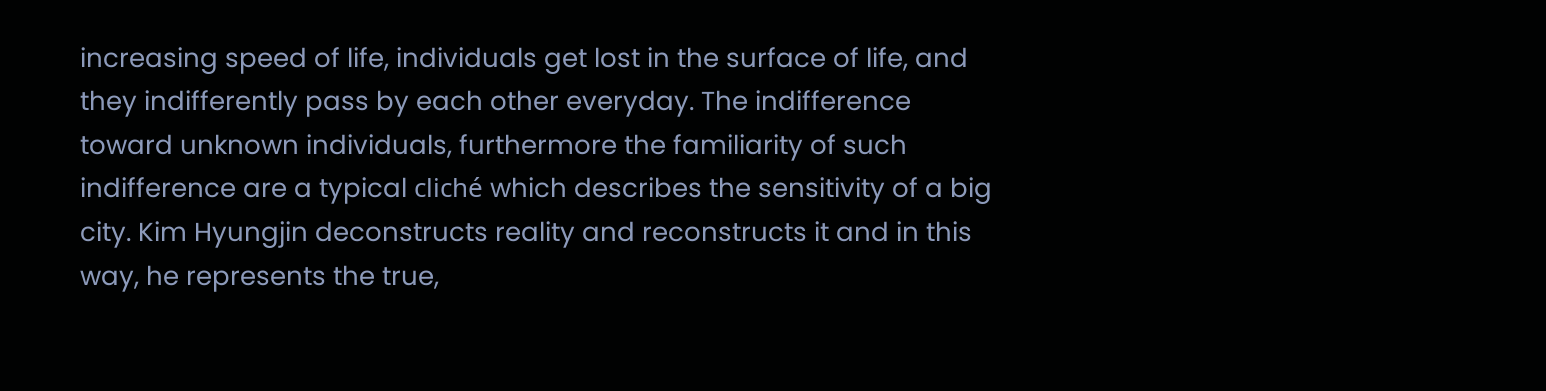increasing speed of life, individuals get lost in the surface of life, and they indifferently pass by each other everyday. The indifference toward unknown individuals, furthermore the familiarity of such indifference are a typical cliché which describes the sensitivity of a big city. Kim Hyungjin deconstructs reality and reconstructs it and in this way, he represents the true,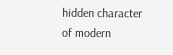hidden character of modern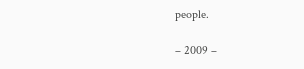people.

– 2009 –